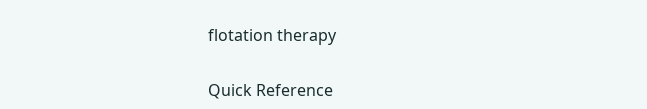flotation therapy

Quick Reference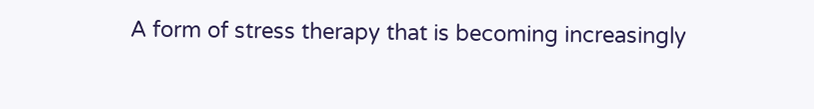A form of stress therapy that is becoming increasingly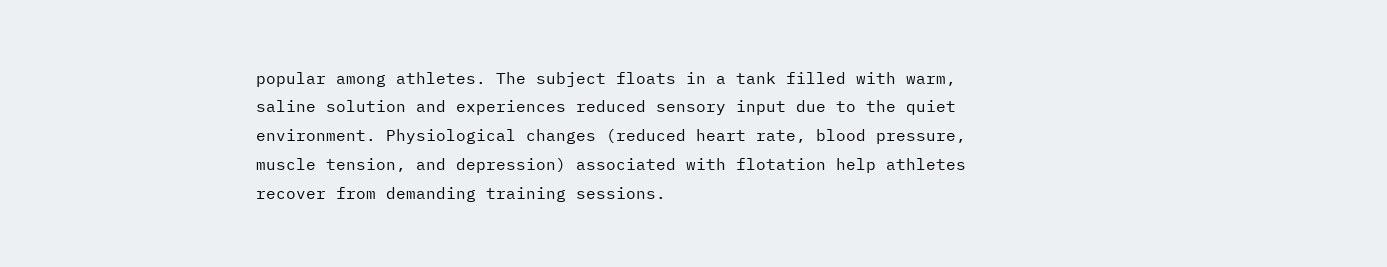popular among athletes. The subject floats in a tank filled with warm, saline solution and experiences reduced sensory input due to the quiet environment. Physiological changes (reduced heart rate, blood pressure, muscle tension, and depression) associated with flotation help athletes recover from demanding training sessions.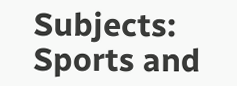Subjects: Sports and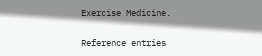Exercise Medicine.

Reference entries